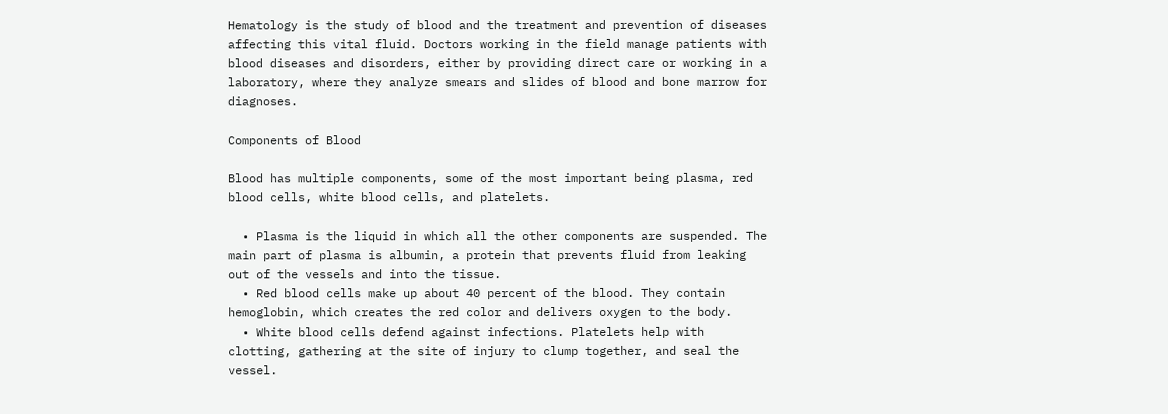Hematology is the study of blood and the treatment and prevention of diseases affecting this vital fluid. Doctors working in the field manage patients with blood diseases and disorders, either by providing direct care or working in a laboratory, where they analyze smears and slides of blood and bone marrow for diagnoses.

Components of Blood

Blood has multiple components, some of the most important being plasma, red blood cells, white blood cells, and platelets.

  • Plasma is the liquid in which all the other components are suspended. The main part of plasma is albumin, a protein that prevents fluid from leaking out of the vessels and into the tissue.
  • Red blood cells make up about 40 percent of the blood. They contain hemoglobin, which creates the red color and delivers oxygen to the body.
  • White blood cells defend against infections. Platelets help with clotting, gathering at the site of injury to clump together, and seal the vessel.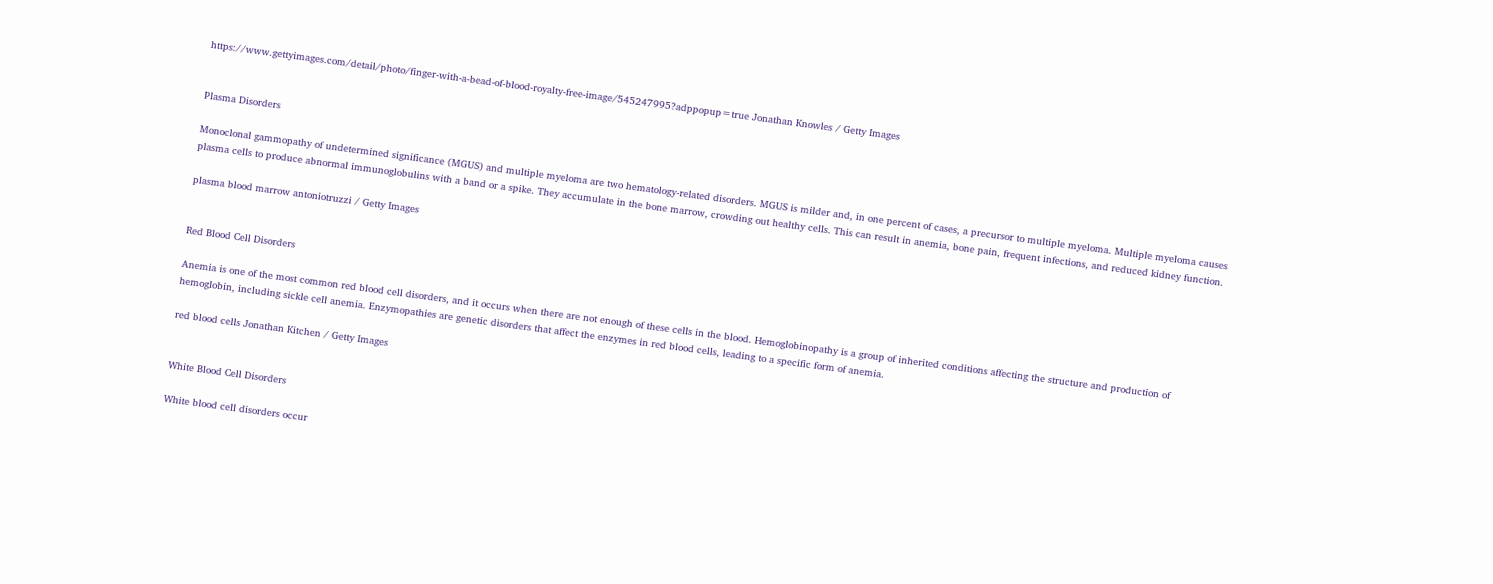https://www.gettyimages.com/detail/photo/finger-with-a-bead-of-blood-royalty-free-image/545247995?adppopup=true Jonathan Knowles / Getty Images


Plasma Disorders

Monoclonal gammopathy of undetermined significance (MGUS) and multiple myeloma are two hematology-related disorders. MGUS is milder and, in one percent of cases, a precursor to multiple myeloma. Multiple myeloma causes plasma cells to produce abnormal immunoglobulins with a band or a spike. They accumulate in the bone marrow, crowding out healthy cells. This can result in anemia, bone pain, frequent infections, and reduced kidney function.

plasma blood marrow antoniotruzzi / Getty Images


Red Blood Cell Disorders

Anemia is one of the most common red blood cell disorders, and it occurs when there are not enough of these cells in the blood. Hemoglobinopathy is a group of inherited conditions affecting the structure and production of hemoglobin, including sickle cell anemia. Enzymopathies are genetic disorders that affect the enzymes in red blood cells, leading to a specific form of anemia.

red blood cells Jonathan Kitchen / Getty Images


White Blood Cell Disorders

White blood cell disorders occur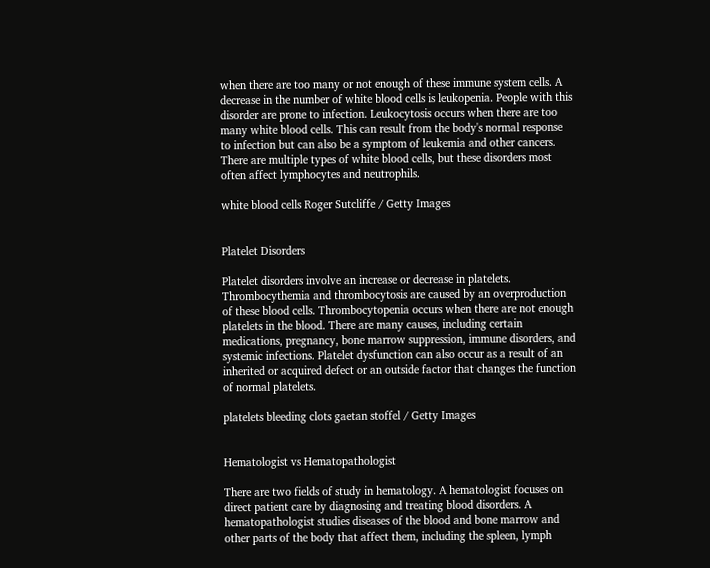when there are too many or not enough of these immune system cells. A decrease in the number of white blood cells is leukopenia. People with this disorder are prone to infection. Leukocytosis occurs when there are too many white blood cells. This can result from the body's normal response to infection but can also be a symptom of leukemia and other cancers. There are multiple types of white blood cells, but these disorders most often affect lymphocytes and neutrophils.

white blood cells Roger Sutcliffe / Getty Images


Platelet Disorders

Platelet disorders involve an increase or decrease in platelets. Thrombocythemia and thrombocytosis are caused by an overproduction of these blood cells. Thrombocytopenia occurs when there are not enough platelets in the blood. There are many causes, including certain medications, pregnancy, bone marrow suppression, immune disorders, and systemic infections. Platelet dysfunction can also occur as a result of an inherited or acquired defect or an outside factor that changes the function of normal platelets.

platelets bleeding clots gaetan stoffel / Getty Images


Hematologist vs Hematopathologist

There are two fields of study in hematology. A hematologist focuses on direct patient care by diagnosing and treating blood disorders. A hematopathologist studies diseases of the blood and bone marrow and other parts of the body that affect them, including the spleen, lymph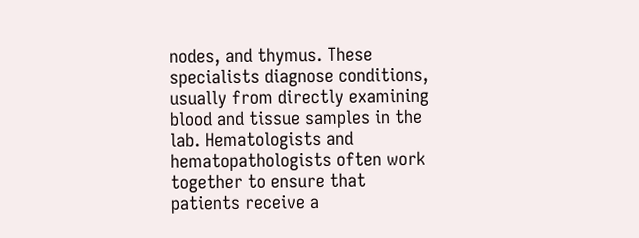nodes, and thymus. These specialists diagnose conditions, usually from directly examining blood and tissue samples in the lab. Hematologists and hematopathologists often work together to ensure that patients receive a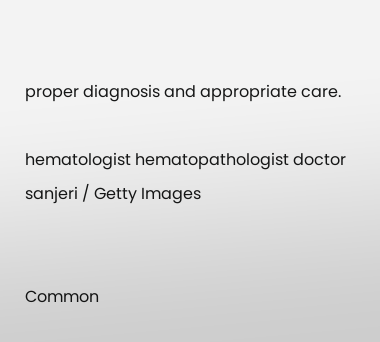proper diagnosis and appropriate care.

hematologist hematopathologist doctor sanjeri / Getty Images


Common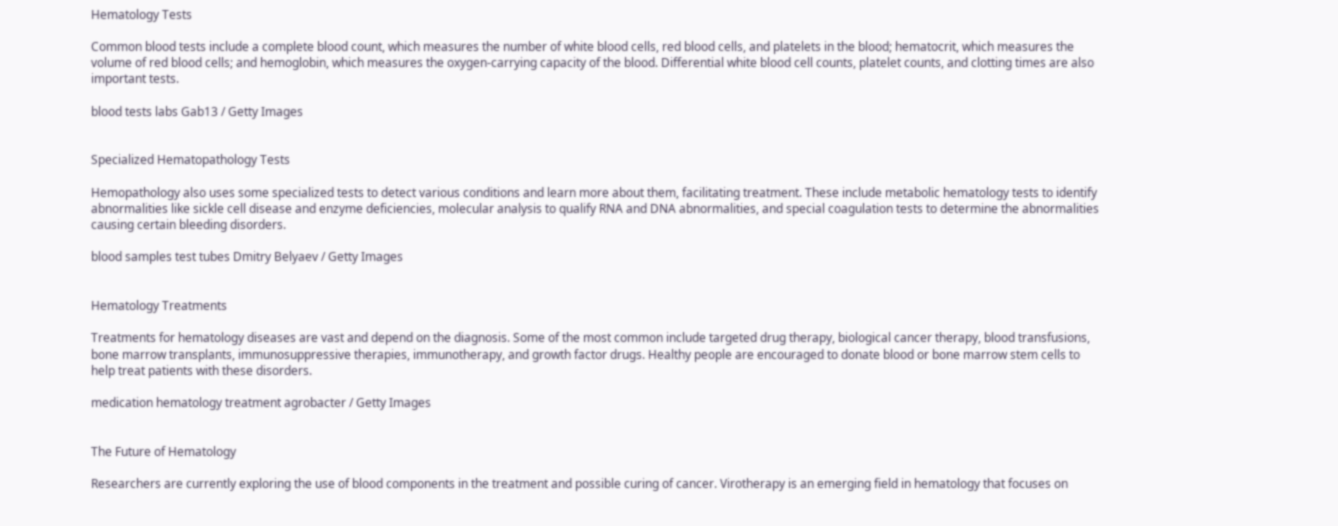Hematology Tests

Common blood tests include a complete blood count, which measures the number of white blood cells, red blood cells, and platelets in the blood; hematocrit, which measures the volume of red blood cells; and hemoglobin, which measures the oxygen-carrying capacity of the blood. Differential white blood cell counts, platelet counts, and clotting times are also important tests.

blood tests labs Gab13 / Getty Images


Specialized Hematopathology Tests

Hemopathology also uses some specialized tests to detect various conditions and learn more about them, facilitating treatment. These include metabolic hematology tests to identify abnormalities like sickle cell disease and enzyme deficiencies, molecular analysis to qualify RNA and DNA abnormalities, and special coagulation tests to determine the abnormalities causing certain bleeding disorders.

blood samples test tubes Dmitry Belyaev / Getty Images


Hematology Treatments

Treatments for hematology diseases are vast and depend on the diagnosis. Some of the most common include targeted drug therapy, biological cancer therapy, blood transfusions, bone marrow transplants, immunosuppressive therapies, immunotherapy, and growth factor drugs. Healthy people are encouraged to donate blood or bone marrow stem cells to help treat patients with these disorders.

medication hematology treatment agrobacter / Getty Images


The Future of Hematology

Researchers are currently exploring the use of blood components in the treatment and possible curing of cancer. Virotherapy is an emerging field in hematology that focuses on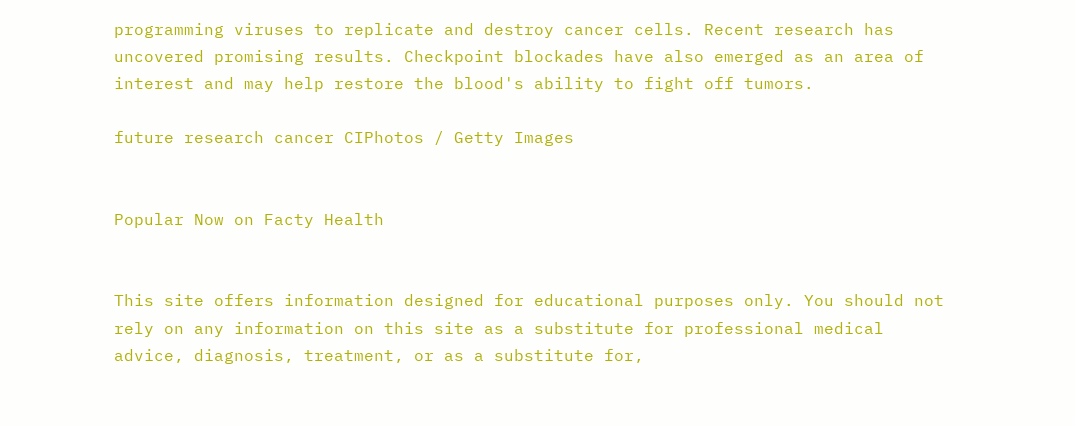programming viruses to replicate and destroy cancer cells. Recent research has uncovered promising results. Checkpoint blockades have also emerged as an area of interest and may help restore the blood's ability to fight off tumors.

future research cancer CIPhotos / Getty Images


Popular Now on Facty Health


This site offers information designed for educational purposes only. You should not rely on any information on this site as a substitute for professional medical advice, diagnosis, treatment, or as a substitute for,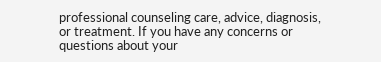professional counseling care, advice, diagnosis, or treatment. If you have any concerns or questions about your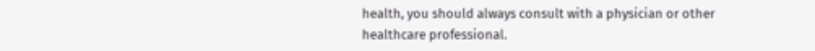health, you should always consult with a physician or other healthcare professional.